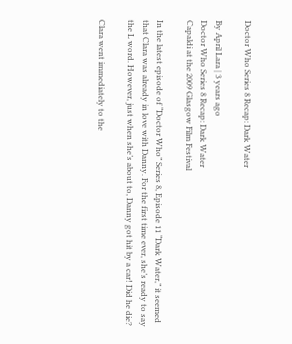Doctor Who Series 8 Recap: Dark Water

By April Lara | 3 years ago
Doctor Who Series 8 Recap: Dark Water
Capaldi at the 2009 Glasgow Film Festival

In the latest episode of “Doctor Who” Series 8, Episode 11 “Dark Water,” it seemed that Clara was already in love with Danny. For the first time ever, she’s ready to say the L word. However, just when she’s about to, Danny got hit by a car! Did he die?

Clara went immediately to the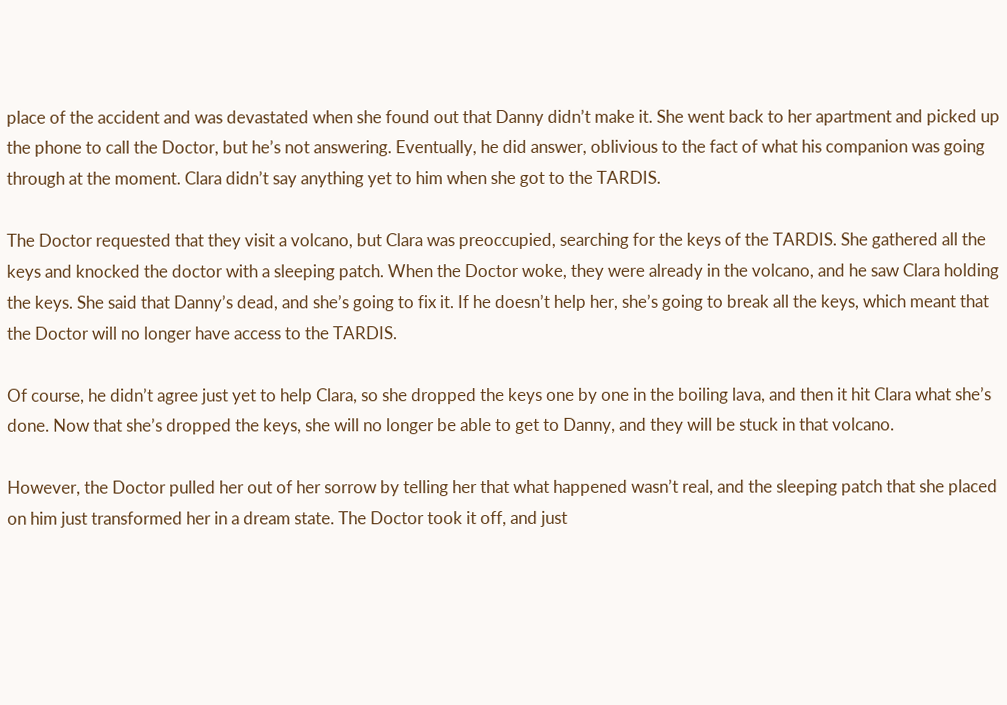place of the accident and was devastated when she found out that Danny didn’t make it. She went back to her apartment and picked up the phone to call the Doctor, but he’s not answering. Eventually, he did answer, oblivious to the fact of what his companion was going through at the moment. Clara didn’t say anything yet to him when she got to the TARDIS.

The Doctor requested that they visit a volcano, but Clara was preoccupied, searching for the keys of the TARDIS. She gathered all the keys and knocked the doctor with a sleeping patch. When the Doctor woke, they were already in the volcano, and he saw Clara holding the keys. She said that Danny’s dead, and she’s going to fix it. If he doesn’t help her, she’s going to break all the keys, which meant that the Doctor will no longer have access to the TARDIS.

Of course, he didn’t agree just yet to help Clara, so she dropped the keys one by one in the boiling lava, and then it hit Clara what she’s done. Now that she’s dropped the keys, she will no longer be able to get to Danny, and they will be stuck in that volcano.

However, the Doctor pulled her out of her sorrow by telling her that what happened wasn’t real, and the sleeping patch that she placed on him just transformed her in a dream state. The Doctor took it off, and just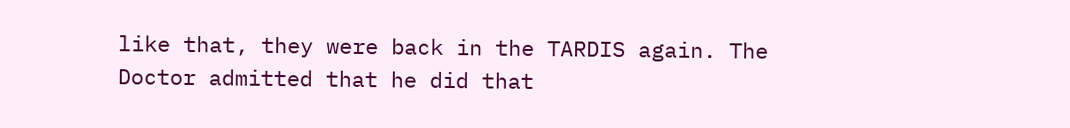like that, they were back in the TARDIS again. The Doctor admitted that he did that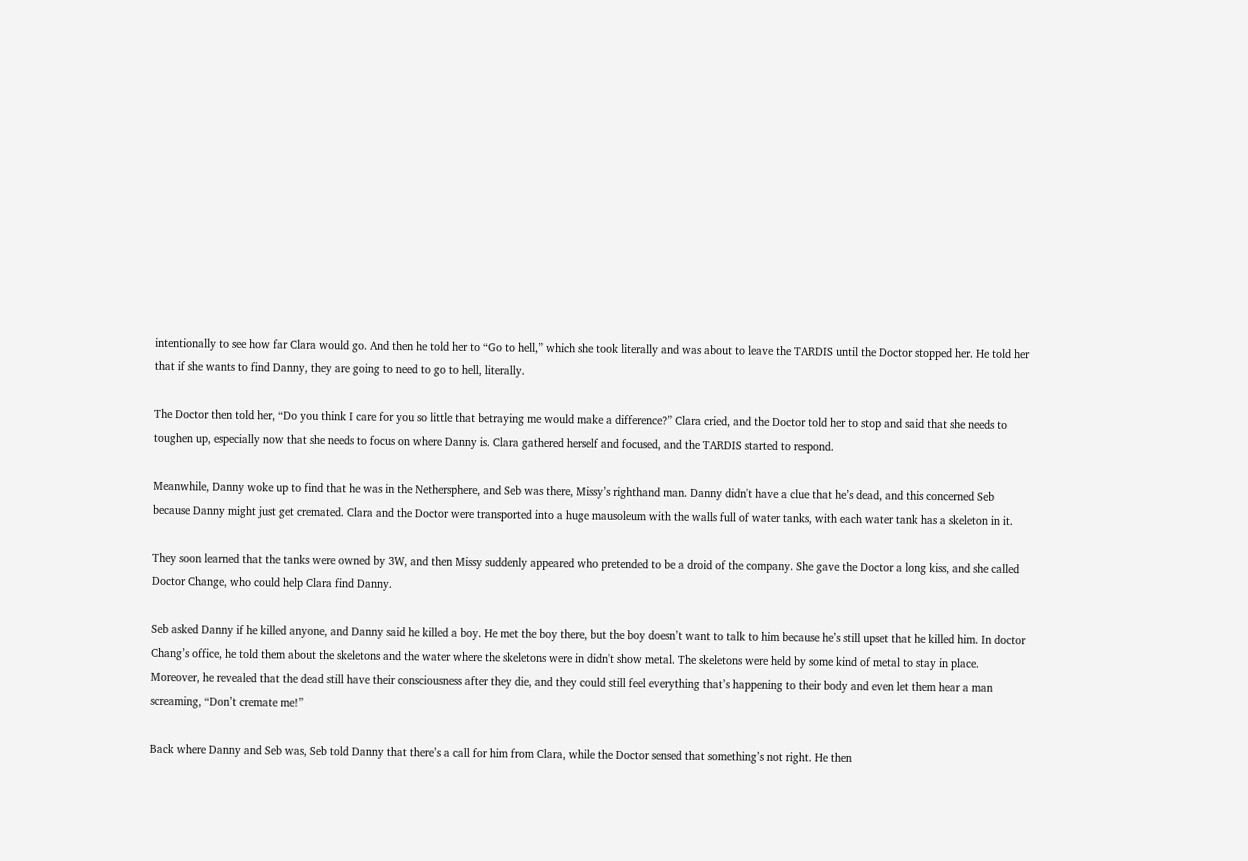intentionally to see how far Clara would go. And then he told her to “Go to hell,” which she took literally and was about to leave the TARDIS until the Doctor stopped her. He told her that if she wants to find Danny, they are going to need to go to hell, literally.

The Doctor then told her, “Do you think I care for you so little that betraying me would make a difference?” Clara cried, and the Doctor told her to stop and said that she needs to toughen up, especially now that she needs to focus on where Danny is. Clara gathered herself and focused, and the TARDIS started to respond.

Meanwhile, Danny woke up to find that he was in the Nethersphere, and Seb was there, Missy’s righthand man. Danny didn't have a clue that he’s dead, and this concerned Seb because Danny might just get cremated. Clara and the Doctor were transported into a huge mausoleum with the walls full of water tanks, with each water tank has a skeleton in it.

They soon learned that the tanks were owned by 3W, and then Missy suddenly appeared who pretended to be a droid of the company. She gave the Doctor a long kiss, and she called Doctor Change, who could help Clara find Danny.

Seb asked Danny if he killed anyone, and Danny said he killed a boy. He met the boy there, but the boy doesn’t want to talk to him because he’s still upset that he killed him. In doctor Chang’s office, he told them about the skeletons and the water where the skeletons were in didn't show metal. The skeletons were held by some kind of metal to stay in place. Moreover, he revealed that the dead still have their consciousness after they die, and they could still feel everything that’s happening to their body and even let them hear a man screaming, “Don’t cremate me!”

Back where Danny and Seb was, Seb told Danny that there’s a call for him from Clara, while the Doctor sensed that something’s not right. He then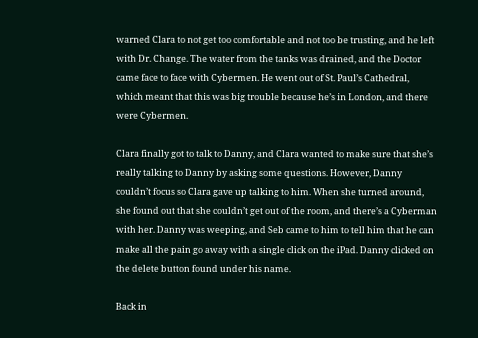warned Clara to not get too comfortable and not too be trusting, and he left with Dr. Change. The water from the tanks was drained, and the Doctor came face to face with Cybermen. He went out of St. Paul’s Cathedral, which meant that this was big trouble because he’s in London, and there were Cybermen.

Clara finally got to talk to Danny, and Clara wanted to make sure that she’s really talking to Danny by asking some questions. However, Danny couldn’t focus so Clara gave up talking to him. When she turned around, she found out that she couldn’t get out of the room, and there’s a Cyberman with her. Danny was weeping, and Seb came to him to tell him that he can make all the pain go away with a single click on the iPad. Danny clicked on the delete button found under his name.

Back in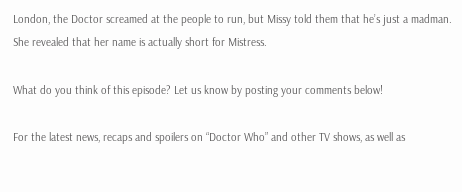London, the Doctor screamed at the people to run, but Missy told them that he’s just a madman. She revealed that her name is actually short for Mistress.

What do you think of this episode? Let us know by posting your comments below!

For the latest news, recaps and spoilers on “Doctor Who” and other TV shows, as well as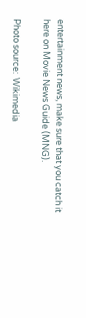entertainment news, make sure that you catch it here on Movie News Guide (MNG).

Photo source:  Wikimedia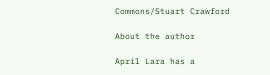Commons/Stuart Crawford

About the author

April Lara has a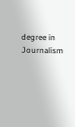degree in Journalism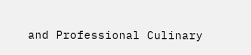and Professional Culinary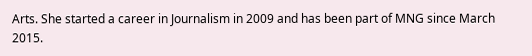Arts. She started a career in Journalism in 2009 and has been part of MNG since March 2015.